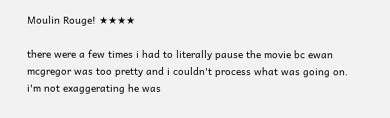Moulin Rouge! ★★★★

there were a few times i had to literally pause the movie bc ewan mcgregor was too pretty and i couldn't process what was going on. i'm not exaggerating he was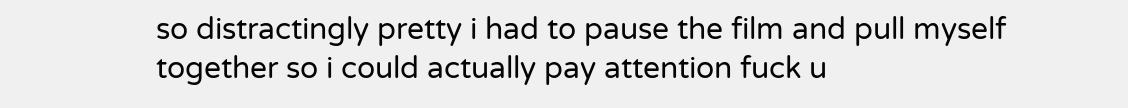so distractingly pretty i had to pause the film and pull myself together so i could actually pay attention fuck u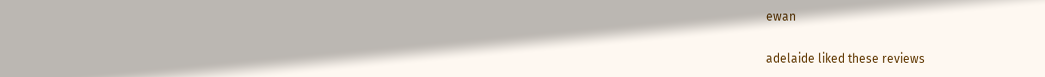ewan

adelaide liked these reviews